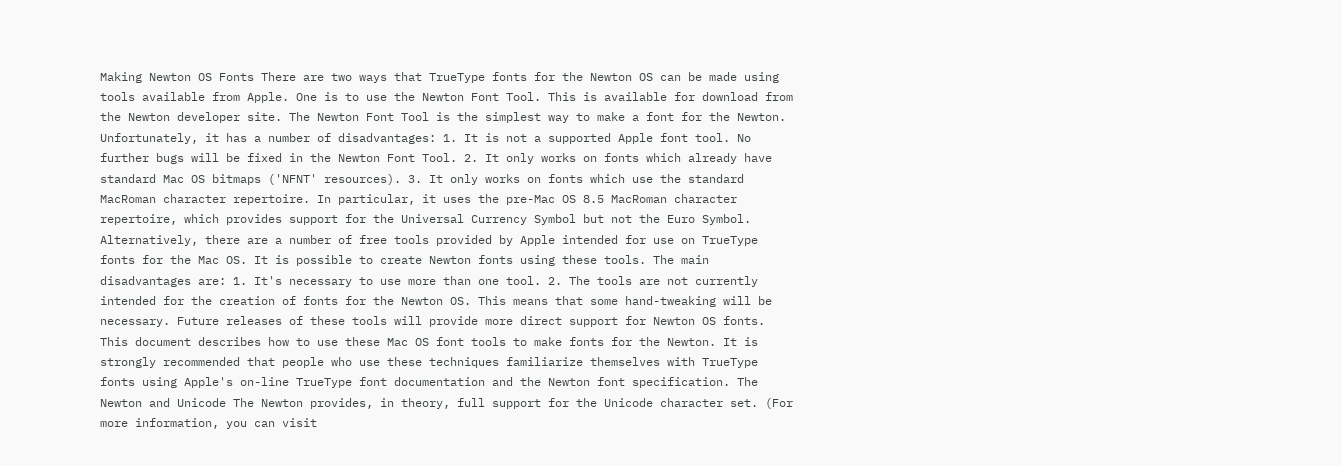Making Newton OS Fonts There are two ways that TrueType fonts for the Newton OS can be made using tools available from Apple. One is to use the Newton Font Tool. This is available for download from the Newton developer site. The Newton Font Tool is the simplest way to make a font for the Newton. Unfortunately, it has a number of disadvantages: 1. It is not a supported Apple font tool. No further bugs will be fixed in the Newton Font Tool. 2. It only works on fonts which already have standard Mac OS bitmaps ('NFNT' resources). 3. It only works on fonts which use the standard MacRoman character repertoire. In particular, it uses the pre-Mac OS 8.5 MacRoman character repertoire, which provides support for the Universal Currency Symbol but not the Euro Symbol. Alternatively, there are a number of free tools provided by Apple intended for use on TrueType fonts for the Mac OS. It is possible to create Newton fonts using these tools. The main disadvantages are: 1. It's necessary to use more than one tool. 2. The tools are not currently intended for the creation of fonts for the Newton OS. This means that some hand-tweaking will be necessary. Future releases of these tools will provide more direct support for Newton OS fonts. This document describes how to use these Mac OS font tools to make fonts for the Newton. It is strongly recommended that people who use these techniques familiarize themselves with TrueType fonts using Apple's on-line TrueType font documentation and the Newton font specification. The Newton and Unicode The Newton provides, in theory, full support for the Unicode character set. (For more information, you can visit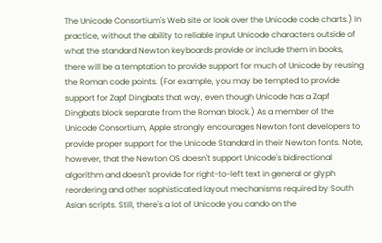The Unicode Consortium's Web site or look over the Unicode code charts.) In practice, without the ability to reliable input Unicode characters outside of what the standard Newton keyboards provide or include them in books, there will be a temptation to provide support for much of Unicode by reusing the Roman code points. (For example, you may be tempted to provide support for Zapf Dingbats that way, even though Unicode has a Zapf Dingbats block separate from the Roman block.) As a member of the Unicode Consortium, Apple strongly encourages Newton font developers to provide proper support for the Unicode Standard in their Newton fonts. Note, however, that the Newton OS doesn't support Unicode's bidirectional algorithm and doesn't provide for right-to-left text in general or glyph reordering and other sophisticated layout mechanisms required by South Asian scripts. Still, there's a lot of Unicode you cando on the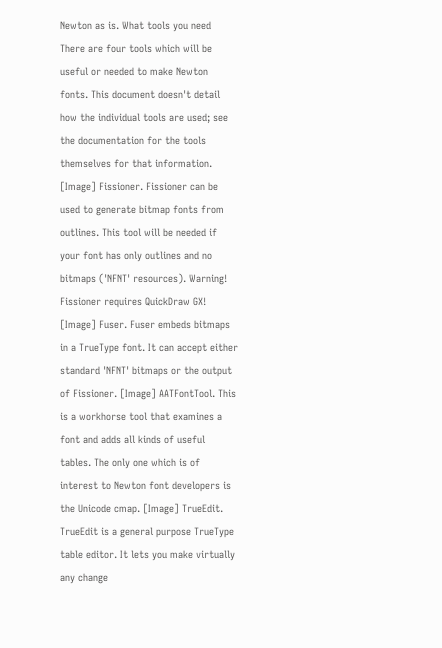Newton as is. What tools you need There are four tools which will be useful or needed to make Newton fonts. This document doesn't detail how the individual tools are used; see the documentation for the tools themselves for that information. [Image] Fissioner. Fissioner can be used to generate bitmap fonts from outlines. This tool will be needed if your font has only outlines and no bitmaps ('NFNT' resources). Warning! Fissioner requires QuickDraw GX! [Image] Fuser. Fuser embeds bitmaps in a TrueType font. It can accept either standard 'NFNT' bitmaps or the output of Fissioner. [Image] AATFontTool. This is a workhorse tool that examines a font and adds all kinds of useful tables. The only one which is of interest to Newton font developers is the Unicode cmap. [Image] TrueEdit. TrueEdit is a general purpose TrueType table editor. It lets you make virtually any change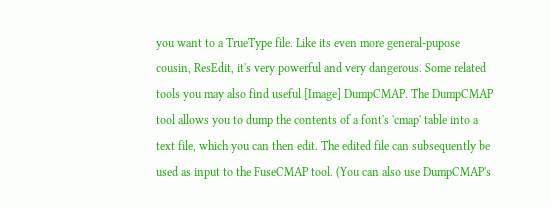you want to a TrueType file. Like its even more general-pupose cousin, ResEdit, it's very powerful and very dangerous. Some related tools you may also find useful [Image] DumpCMAP. The DumpCMAP tool allows you to dump the contents of a font's 'cmap' table into a text file, which you can then edit. The edited file can subsequently be used as input to the FuseCMAP tool. (You can also use DumpCMAP's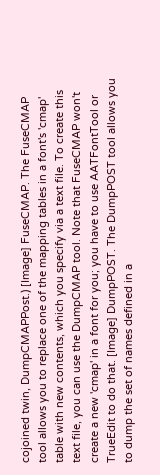cojoined twin, DumpCMAPPost.) [Image] FuseCMAP. The FuseCMAP tool allows you to replace one of the mapping tables in a font's 'cmap' table with new contents, which you specify via a text file. To create this text file, you can use the DumpCMAP tool. Note that FuseCMAP won't create a new 'cmap' in a font for you; you have to use AATFontTool or TrueEdit to do that. [Image] DumpPOST. The DumpPOST tool allows you to dump the set of names defined in a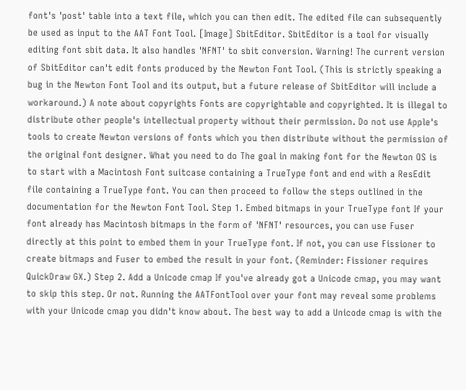font's 'post' table into a text file, which you can then edit. The edited file can subsequently be used as input to the AAT Font Tool. [Image] SbitEditor. SbitEditor is a tool for visually editing font sbit data. It also handles 'NFNT' to sbit conversion. Warning! The current version of SbitEditor can't edit fonts produced by the Newton Font Tool. (This is strictly speaking a bug in the Newton Font Tool and its output, but a future release of SbitEditor will include a workaround.) A note about copyrights Fonts are copyrightable and copyrighted. It is illegal to distribute other people's intellectual property without their permission. Do not use Apple's tools to create Newton versions of fonts which you then distribute without the permission of the original font designer. What you need to do The goal in making font for the Newton OS is to start with a Macintosh Font suitcase containing a TrueType font and end with a ResEdit file containing a TrueType font. You can then proceed to follow the steps outlined in the documentation for the Newton Font Tool. Step 1. Embed bitmaps in your TrueType font If your font already has Macintosh bitmaps in the form of 'NFNT' resources, you can use Fuser directly at this point to embed them in your TrueType font. If not, you can use Fissioner to create bitmaps and Fuser to embed the result in your font. (Reminder: Fissioner requires QuickDraw GX.) Step 2. Add a Unicode cmap If you've already got a Unicode cmap, you may want to skip this step. Or not. Running the AATFontTool over your font may reveal some problems with your Unicode cmap you didn't know about. The best way to add a Unicode cmap is with the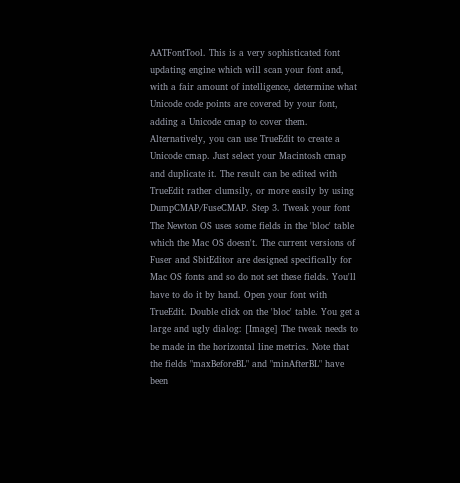AATFontTool. This is a very sophisticated font updating engine which will scan your font and, with a fair amount of intelligence, determine what Unicode code points are covered by your font, adding a Unicode cmap to cover them. Alternatively, you can use TrueEdit to create a Unicode cmap. Just select your Macintosh cmap and duplicate it. The result can be edited with TrueEdit rather clumsily, or more easily by using DumpCMAP/FuseCMAP. Step 3. Tweak your font The Newton OS uses some fields in the 'bloc' table which the Mac OS doesn't. The current versions of Fuser and SbitEditor are designed specifically for Mac OS fonts and so do not set these fields. You'll have to do it by hand. Open your font with TrueEdit. Double click on the 'bloc' table. You get a large and ugly dialog: [Image] The tweak needs to be made in the horizontal line metrics. Note that the fields "maxBeforeBL" and "minAfterBL" have been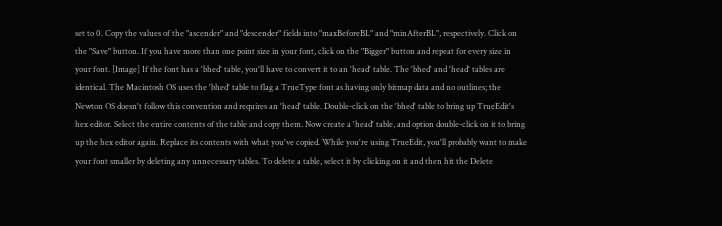set to 0. Copy the values of the "ascender" and "descender" fields into "maxBeforeBL" and "minAfterBL", respectively. Click on the "Save" button. If you have more than one point size in your font, click on the "Bigger" button and repeat for every size in your font. [Image] If the font has a 'bhed' table, you'll have to convert it to an 'head' table. The 'bhed' and 'head' tables are identical. The Macintosh OS uses the 'bhed' table to flag a TrueType font as having only bitmap data and no outlines; the Newton OS doesn't follow this convention and requires an 'head' table. Double-click on the 'bhed' table to bring up TrueEdit's hex editor. Select the entire contents of the table and copy them. Now create a 'head' table, and option double-click on it to bring up the hex editor again. Replace its contents with what you've copied. While you're using TrueEdit, you'll probably want to make your font smaller by deleting any unnecessary tables. To delete a table, select it by clicking on it and then hit the Delete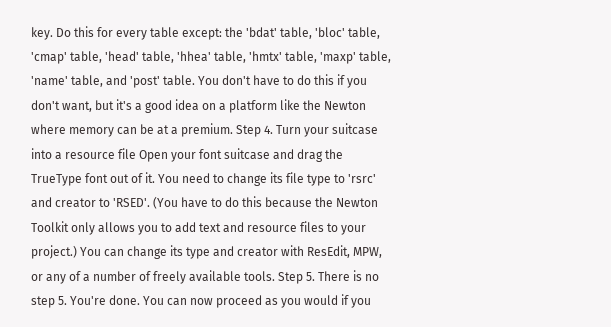key. Do this for every table except: the 'bdat' table, 'bloc' table, 'cmap' table, 'head' table, 'hhea' table, 'hmtx' table, 'maxp' table, 'name' table, and 'post' table. You don't have to do this if you don't want, but it's a good idea on a platform like the Newton where memory can be at a premium. Step 4. Turn your suitcase into a resource file Open your font suitcase and drag the TrueType font out of it. You need to change its file type to 'rsrc' and creator to 'RSED'. (You have to do this because the Newton Toolkit only allows you to add text and resource files to your project.) You can change its type and creator with ResEdit, MPW, or any of a number of freely available tools. Step 5. There is no step 5. You're done. You can now proceed as you would if you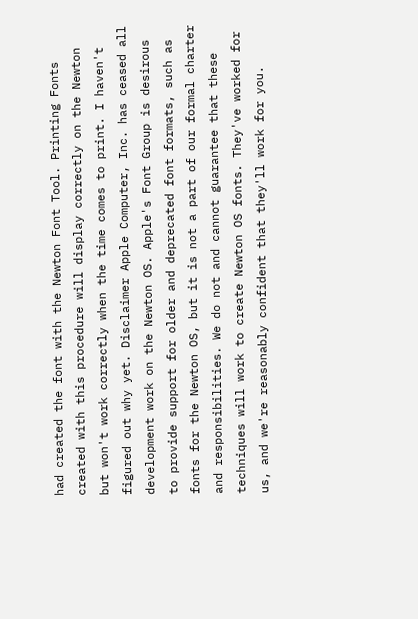had created the font with the Newton Font Tool. Printing Fonts created with this procedure will display correctly on the Newton but won't work correctly when the time comes to print. I haven't figured out why yet. Disclaimer Apple Computer, Inc. has ceased all development work on the Newton OS. Apple's Font Group is desirous to provide support for older and deprecated font formats, such as fonts for the Newton OS, but it is not a part of our formal charter and responsibilities. We do not and cannot guarantee that these techniques will work to create Newton OS fonts. They've worked for us, and we're reasonably confident that they'll work for you.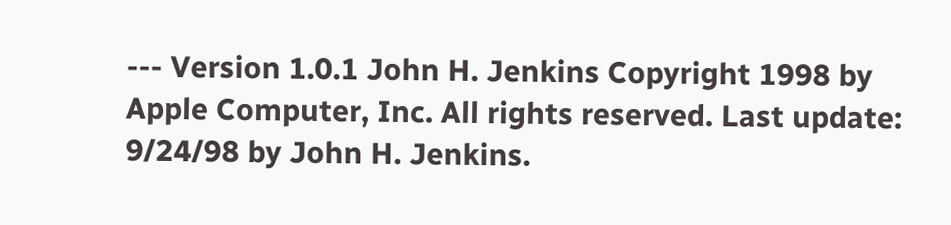--- Version 1.0.1 John H. Jenkins Copyright 1998 by Apple Computer, Inc. All rights reserved. Last update: 9/24/98 by John H. Jenkins.